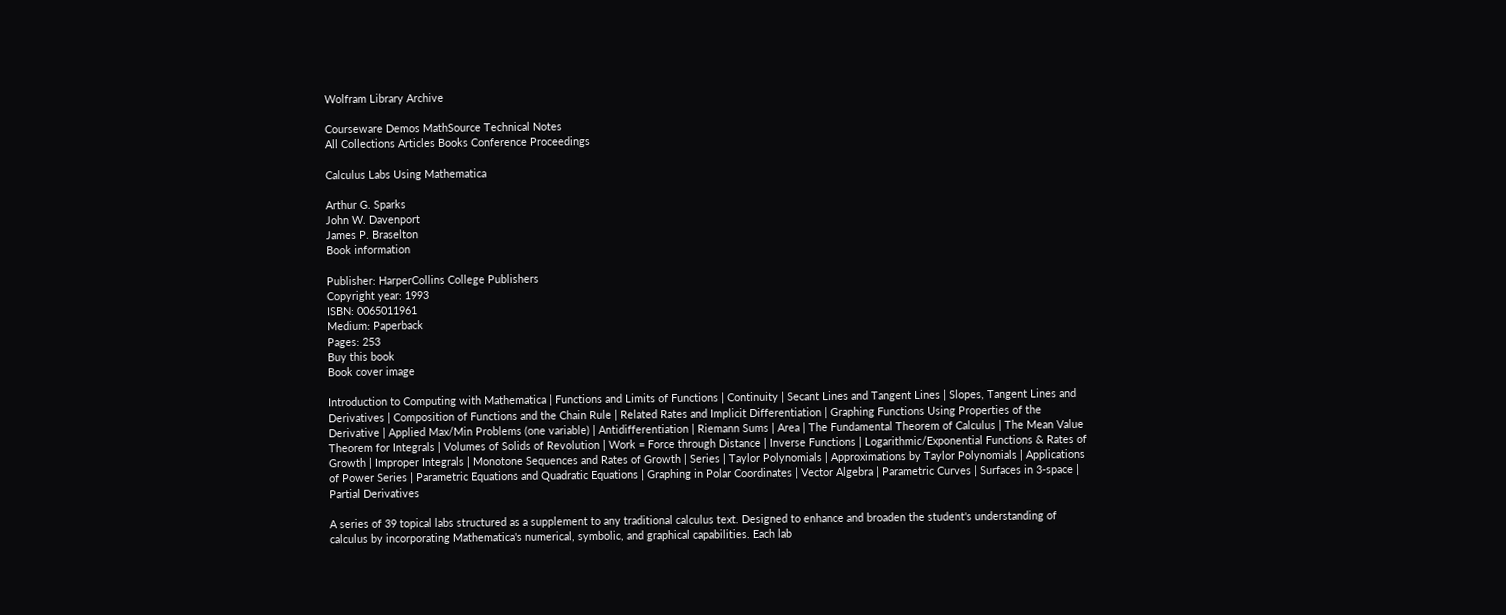Wolfram Library Archive

Courseware Demos MathSource Technical Notes
All Collections Articles Books Conference Proceedings

Calculus Labs Using Mathematica

Arthur G. Sparks
John W. Davenport
James P. Braselton
Book information

Publisher: HarperCollins College Publishers
Copyright year: 1993
ISBN: 0065011961
Medium: Paperback
Pages: 253
Buy this book
Book cover image

Introduction to Computing with Mathematica | Functions and Limits of Functions | Continuity | Secant Lines and Tangent Lines | Slopes, Tangent Lines and Derivatives | Composition of Functions and the Chain Rule | Related Rates and Implicit Differentiation | Graphing Functions Using Properties of the Derivative | Applied Max/Min Problems (one variable) | Antidifferentiation | Riemann Sums | Area | The Fundamental Theorem of Calculus | The Mean Value Theorem for Integrals | Volumes of Solids of Revolution | Work = Force through Distance | Inverse Functions | Logarithmic/Exponential Functions & Rates of Growth | Improper Integrals | Monotone Sequences and Rates of Growth | Series | Taylor Polynomials | Approximations by Taylor Polynomials | Applications of Power Series | Parametric Equations and Quadratic Equations | Graphing in Polar Coordinates | Vector Algebra | Parametric Curves | Surfaces in 3-space | Partial Derivatives

A series of 39 topical labs structured as a supplement to any traditional calculus text. Designed to enhance and broaden the student's understanding of calculus by incorporating Mathematica's numerical, symbolic, and graphical capabilities. Each lab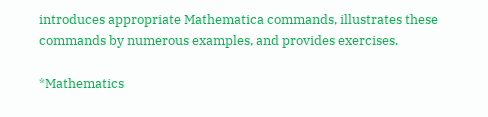introduces appropriate Mathematica commands, illustrates these commands by numerous examples, and provides exercises.

*Mathematics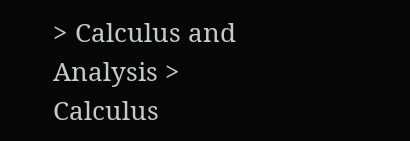> Calculus and Analysis > Calculus